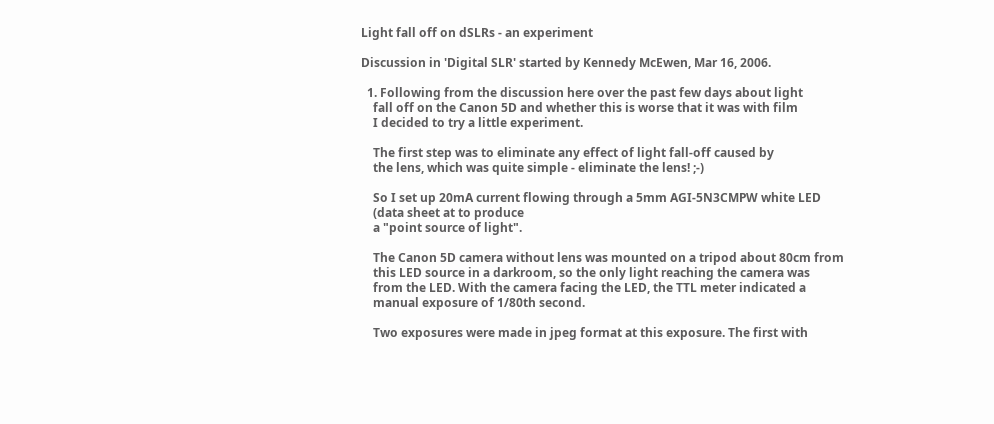Light fall off on dSLRs - an experiment

Discussion in 'Digital SLR' started by Kennedy McEwen, Mar 16, 2006.

  1. Following from the discussion here over the past few days about light
    fall off on the Canon 5D and whether this is worse that it was with film
    I decided to try a little experiment.

    The first step was to eliminate any effect of light fall-off caused by
    the lens, which was quite simple - eliminate the lens! ;-)

    So I set up 20mA current flowing through a 5mm AGI-5N3CMPW white LED
    (data sheet at to produce
    a "point source of light".

    The Canon 5D camera without lens was mounted on a tripod about 80cm from
    this LED source in a darkroom, so the only light reaching the camera was
    from the LED. With the camera facing the LED, the TTL meter indicated a
    manual exposure of 1/80th second.

    Two exposures were made in jpeg format at this exposure. The first with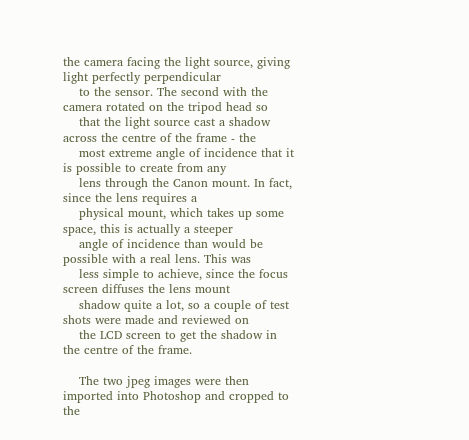the camera facing the light source, giving light perfectly perpendicular
    to the sensor. The second with the camera rotated on the tripod head so
    that the light source cast a shadow across the centre of the frame - the
    most extreme angle of incidence that it is possible to create from any
    lens through the Canon mount. In fact, since the lens requires a
    physical mount, which takes up some space, this is actually a steeper
    angle of incidence than would be possible with a real lens. This was
    less simple to achieve, since the focus screen diffuses the lens mount
    shadow quite a lot, so a couple of test shots were made and reviewed on
    the LCD screen to get the shadow in the centre of the frame.

    The two jpeg images were then imported into Photoshop and cropped to the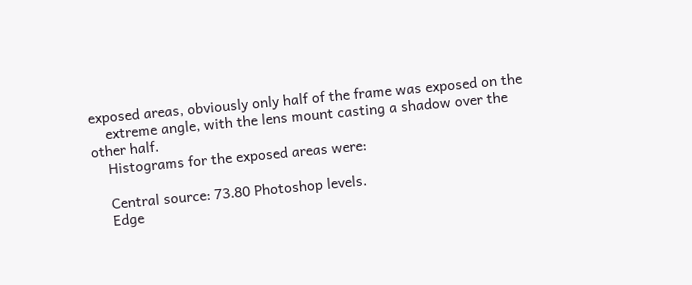exposed areas, obviously only half of the frame was exposed on the
    extreme angle, with the lens mount casting a shadow over the other half.
    Histograms for the exposed areas were:

    Central source: 73.80 Photoshop levels.
    Edge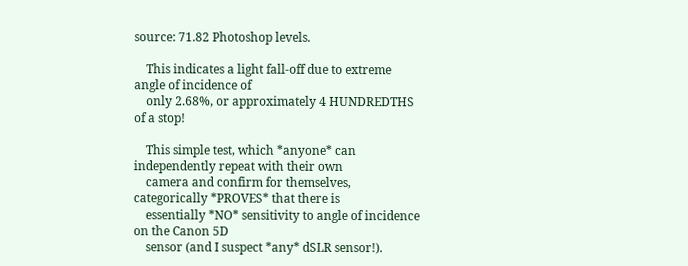source: 71.82 Photoshop levels.

    This indicates a light fall-off due to extreme angle of incidence of
    only 2.68%, or approximately 4 HUNDREDTHS of a stop!

    This simple test, which *anyone* can independently repeat with their own
    camera and confirm for themselves, categorically *PROVES* that there is
    essentially *NO* sensitivity to angle of incidence on the Canon 5D
    sensor (and I suspect *any* dSLR sensor!).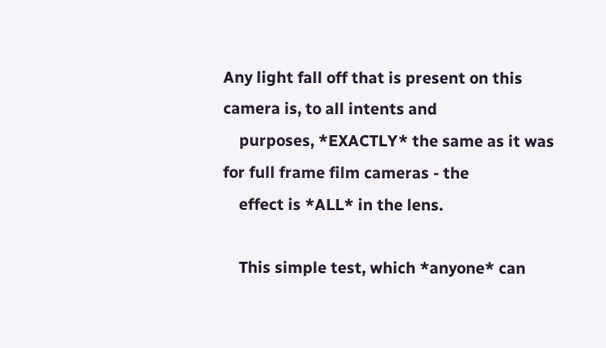Any light fall off that is present on this camera is, to all intents and
    purposes, *EXACTLY* the same as it was for full frame film cameras - the
    effect is *ALL* in the lens.

    This simple test, which *anyone* can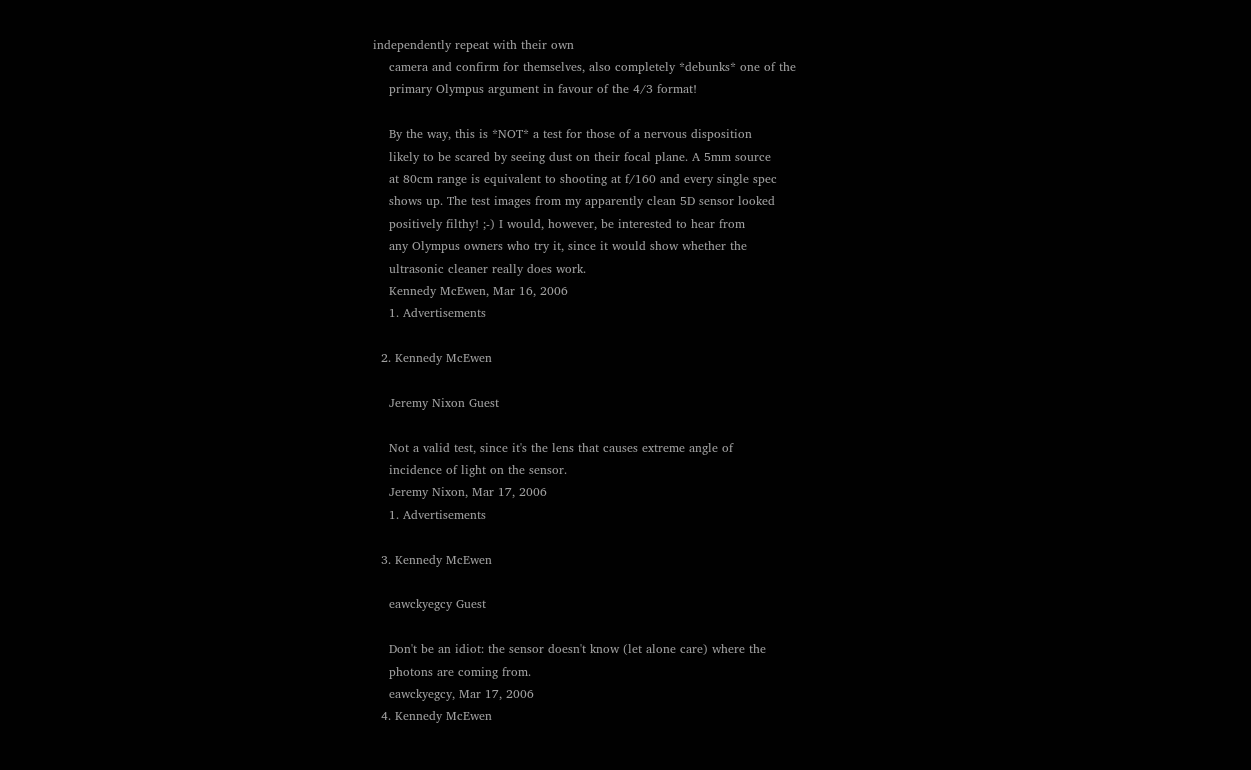independently repeat with their own
    camera and confirm for themselves, also completely *debunks* one of the
    primary Olympus argument in favour of the 4/3 format!

    By the way, this is *NOT* a test for those of a nervous disposition
    likely to be scared by seeing dust on their focal plane. A 5mm source
    at 80cm range is equivalent to shooting at f/160 and every single spec
    shows up. The test images from my apparently clean 5D sensor looked
    positively filthy! ;-) I would, however, be interested to hear from
    any Olympus owners who try it, since it would show whether the
    ultrasonic cleaner really does work.
    Kennedy McEwen, Mar 16, 2006
    1. Advertisements

  2. Kennedy McEwen

    Jeremy Nixon Guest

    Not a valid test, since it's the lens that causes extreme angle of
    incidence of light on the sensor.
    Jeremy Nixon, Mar 17, 2006
    1. Advertisements

  3. Kennedy McEwen

    eawckyegcy Guest

    Don't be an idiot: the sensor doesn't know (let alone care) where the
    photons are coming from.
    eawckyegcy, Mar 17, 2006
  4. Kennedy McEwen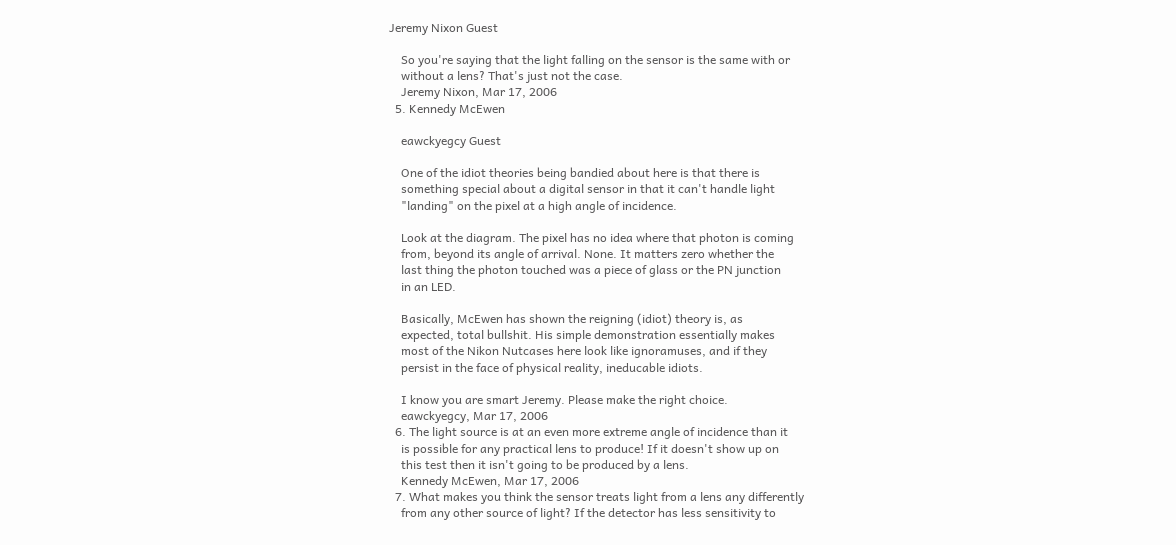Jeremy Nixon Guest

    So you're saying that the light falling on the sensor is the same with or
    without a lens? That's just not the case.
    Jeremy Nixon, Mar 17, 2006
  5. Kennedy McEwen

    eawckyegcy Guest

    One of the idiot theories being bandied about here is that there is
    something special about a digital sensor in that it can't handle light
    "landing" on the pixel at a high angle of incidence.

    Look at the diagram. The pixel has no idea where that photon is coming
    from, beyond its angle of arrival. None. It matters zero whether the
    last thing the photon touched was a piece of glass or the PN junction
    in an LED.

    Basically, McEwen has shown the reigning (idiot) theory is, as
    expected, total bullshit. His simple demonstration essentially makes
    most of the Nikon Nutcases here look like ignoramuses, and if they
    persist in the face of physical reality, ineducable idiots.

    I know you are smart Jeremy. Please make the right choice.
    eawckyegcy, Mar 17, 2006
  6. The light source is at an even more extreme angle of incidence than it
    is possible for any practical lens to produce! If it doesn't show up on
    this test then it isn't going to be produced by a lens.
    Kennedy McEwen, Mar 17, 2006
  7. What makes you think the sensor treats light from a lens any differently
    from any other source of light? If the detector has less sensitivity to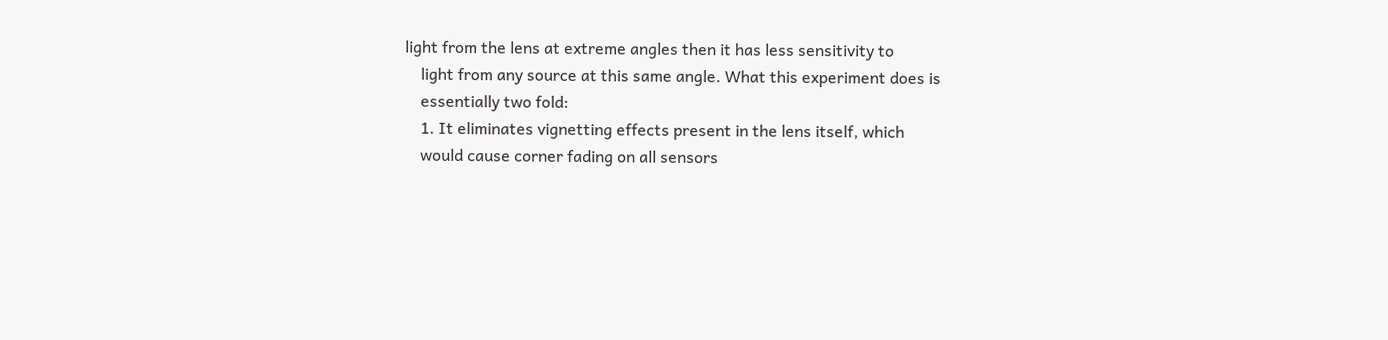light from the lens at extreme angles then it has less sensitivity to
    light from any source at this same angle. What this experiment does is
    essentially two fold:
    1. It eliminates vignetting effects present in the lens itself, which
    would cause corner fading on all sensors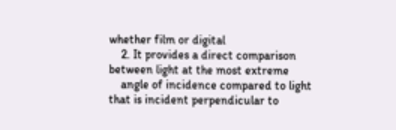whether film or digital
    2. It provides a direct comparison between light at the most extreme
    angle of incidence compared to light that is incident perpendicular to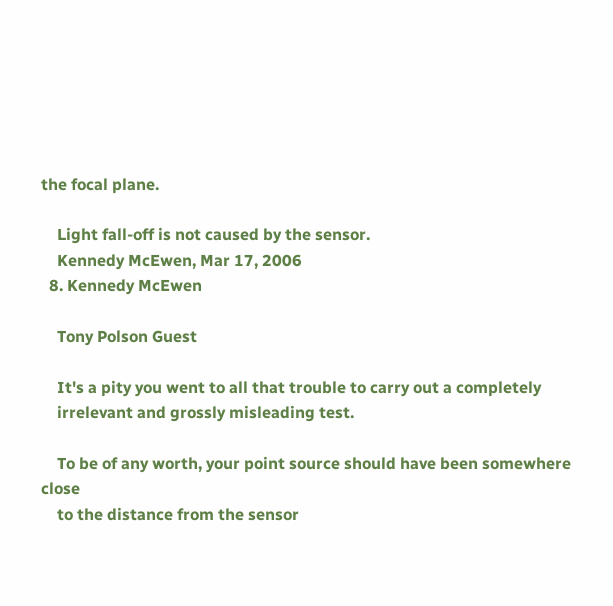the focal plane.

    Light fall-off is not caused by the sensor.
    Kennedy McEwen, Mar 17, 2006
  8. Kennedy McEwen

    Tony Polson Guest

    It's a pity you went to all that trouble to carry out a completely
    irrelevant and grossly misleading test.

    To be of any worth, your point source should have been somewhere close
    to the distance from the sensor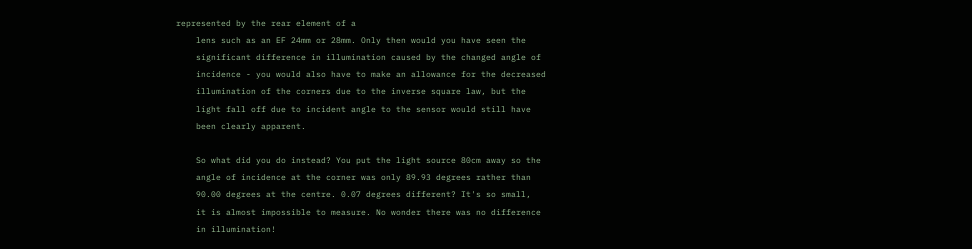represented by the rear element of a
    lens such as an EF 24mm or 28mm. Only then would you have seen the
    significant difference in illumination caused by the changed angle of
    incidence - you would also have to make an allowance for the decreased
    illumination of the corners due to the inverse square law, but the
    light fall off due to incident angle to the sensor would still have
    been clearly apparent.

    So what did you do instead? You put the light source 80cm away so the
    angle of incidence at the corner was only 89.93 degrees rather than
    90.00 degrees at the centre. 0.07 degrees different? It's so small,
    it is almost impossible to measure. No wonder there was no difference
    in illumination!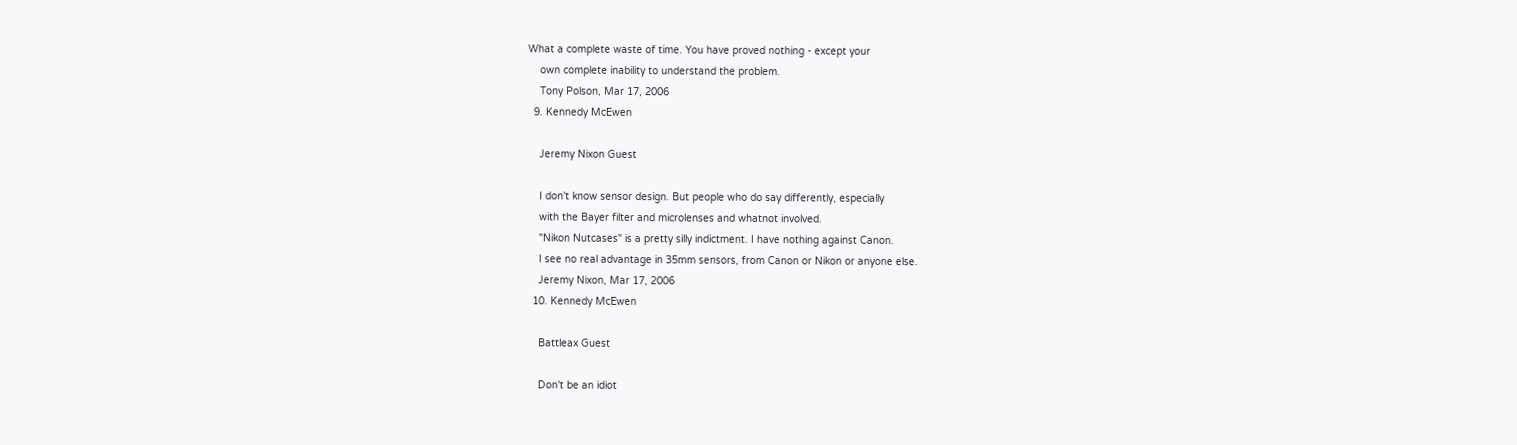What a complete waste of time. You have proved nothing - except your
    own complete inability to understand the problem.
    Tony Polson, Mar 17, 2006
  9. Kennedy McEwen

    Jeremy Nixon Guest

    I don't know sensor design. But people who do say differently, especially
    with the Bayer filter and microlenses and whatnot involved.
    "Nikon Nutcases" is a pretty silly indictment. I have nothing against Canon.
    I see no real advantage in 35mm sensors, from Canon or Nikon or anyone else.
    Jeremy Nixon, Mar 17, 2006
  10. Kennedy McEwen

    Battleax Guest

    Don't be an idiot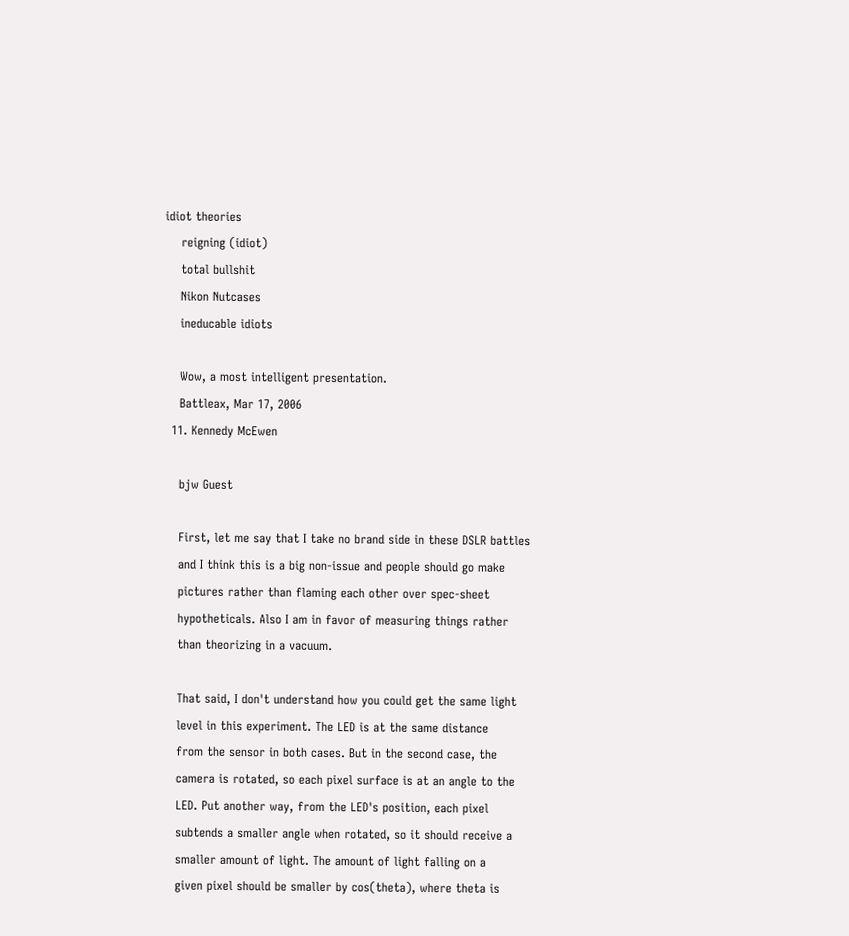idiot theories
    reigning (idiot)
    total bullshit
    Nikon Nutcases
    ineducable idiots

    Wow, a most intelligent presentation.
    Battleax, Mar 17, 2006
  11. Kennedy McEwen

    bjw Guest

    First, let me say that I take no brand side in these DSLR battles
    and I think this is a big non-issue and people should go make
    pictures rather than flaming each other over spec-sheet
    hypotheticals. Also I am in favor of measuring things rather
    than theorizing in a vacuum.

    That said, I don't understand how you could get the same light
    level in this experiment. The LED is at the same distance
    from the sensor in both cases. But in the second case, the
    camera is rotated, so each pixel surface is at an angle to the
    LED. Put another way, from the LED's position, each pixel
    subtends a smaller angle when rotated, so it should receive a
    smaller amount of light. The amount of light falling on a
    given pixel should be smaller by cos(theta), where theta is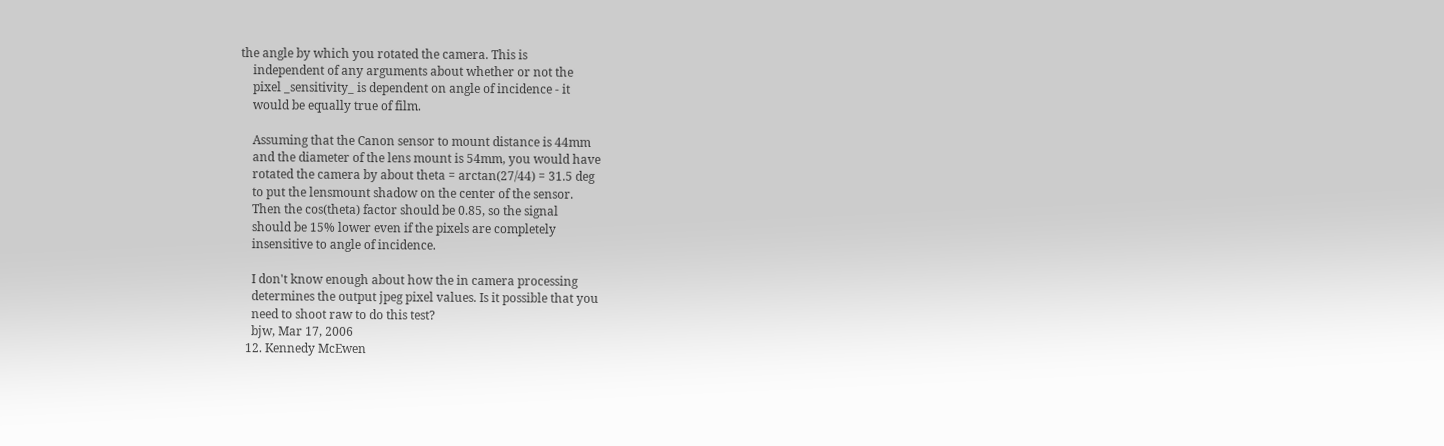the angle by which you rotated the camera. This is
    independent of any arguments about whether or not the
    pixel _sensitivity_ is dependent on angle of incidence - it
    would be equally true of film.

    Assuming that the Canon sensor to mount distance is 44mm
    and the diameter of the lens mount is 54mm, you would have
    rotated the camera by about theta = arctan(27/44) = 31.5 deg
    to put the lensmount shadow on the center of the sensor.
    Then the cos(theta) factor should be 0.85, so the signal
    should be 15% lower even if the pixels are completely
    insensitive to angle of incidence.

    I don't know enough about how the in camera processing
    determines the output jpeg pixel values. Is it possible that you
    need to shoot raw to do this test?
    bjw, Mar 17, 2006
  12. Kennedy McEwen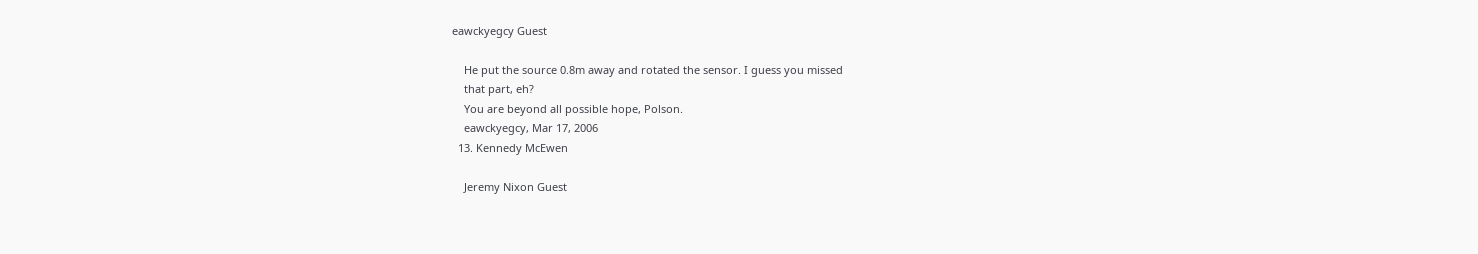eawckyegcy Guest

    He put the source 0.8m away and rotated the sensor. I guess you missed
    that part, eh?
    You are beyond all possible hope, Polson.
    eawckyegcy, Mar 17, 2006
  13. Kennedy McEwen

    Jeremy Nixon Guest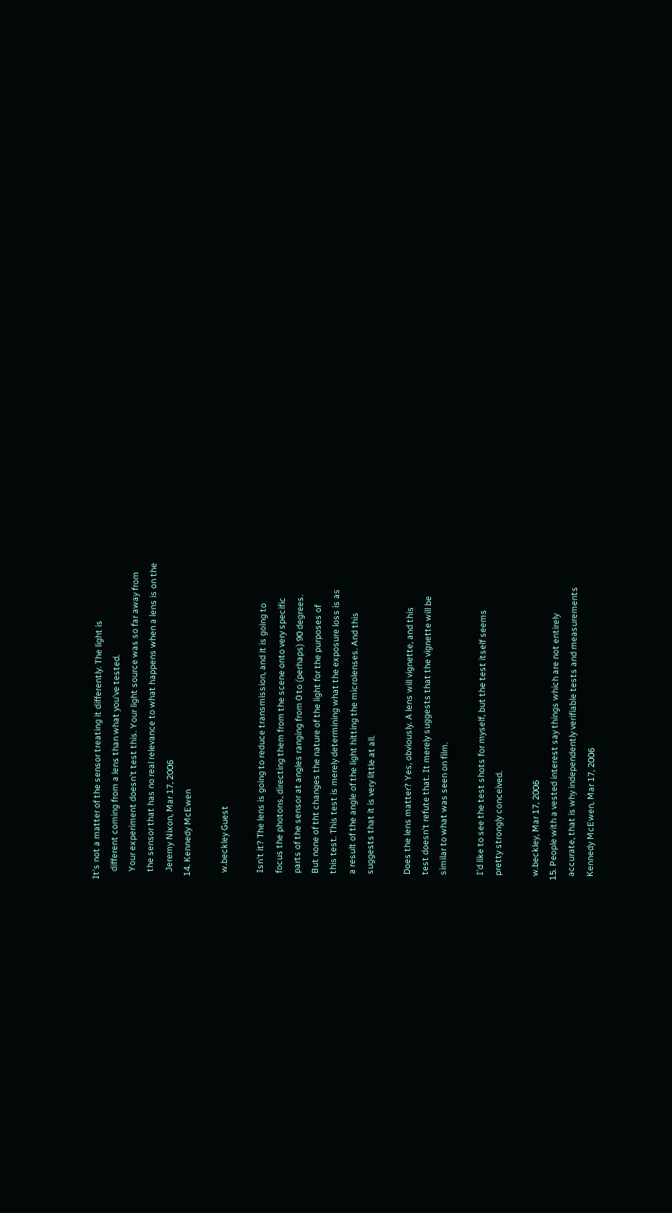It's not a matter of the sensor treating it differently. The light is
    different coming from a lens than what you've tested.
    Your experiment doesn't test this. Your light source was so far away from
    the sensor that has no real relevance to what happens when a lens is on the
    Jeremy Nixon, Mar 17, 2006
  14. Kennedy McEwen

    w.beckley Guest

    Isn't it? The lens is going to reduce transmission, and it is going to
    focus the photons, directing them from the scene onto very specific
    parts of the sensor at angles ranging from 0 to (perhaps) 90 degrees.
    But none of tht changes the nature of the light for the purposes of
    this test. This test is merely determining what the exposure loss is as
    a result of the angle of the light hitting the microlenses. And this
    suggests that it is very little at all.

    Does the lens matter? Yes, obviously. A lens will vignette, and this
    test doesn't refute that. It merely suggests that the vignette will be
    similar to what was seen on film.

    I'd like to see the test shots for myself, but the test itself seems
    pretty strongly conceived.

    w.beckley, Mar 17, 2006
  15. People with a vested interest say things which are not entirely
    accurate, that is why independently verifiable tests and measurements
    Kennedy McEwen, Mar 17, 2006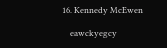16. Kennedy McEwen

    eawckyegcy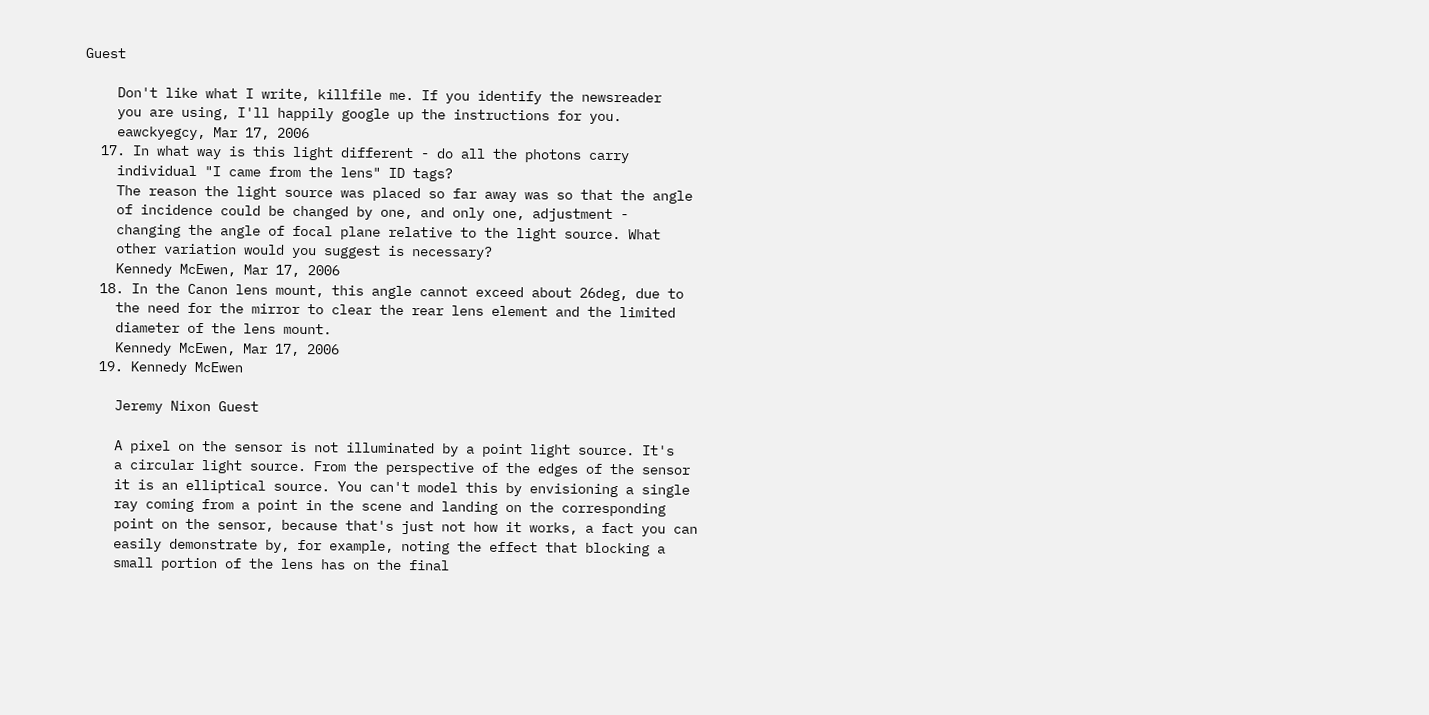Guest

    Don't like what I write, killfile me. If you identify the newsreader
    you are using, I'll happily google up the instructions for you.
    eawckyegcy, Mar 17, 2006
  17. In what way is this light different - do all the photons carry
    individual "I came from the lens" ID tags?
    The reason the light source was placed so far away was so that the angle
    of incidence could be changed by one, and only one, adjustment -
    changing the angle of focal plane relative to the light source. What
    other variation would you suggest is necessary?
    Kennedy McEwen, Mar 17, 2006
  18. In the Canon lens mount, this angle cannot exceed about 26deg, due to
    the need for the mirror to clear the rear lens element and the limited
    diameter of the lens mount.
    Kennedy McEwen, Mar 17, 2006
  19. Kennedy McEwen

    Jeremy Nixon Guest

    A pixel on the sensor is not illuminated by a point light source. It's
    a circular light source. From the perspective of the edges of the sensor
    it is an elliptical source. You can't model this by envisioning a single
    ray coming from a point in the scene and landing on the corresponding
    point on the sensor, because that's just not how it works, a fact you can
    easily demonstrate by, for example, noting the effect that blocking a
    small portion of the lens has on the final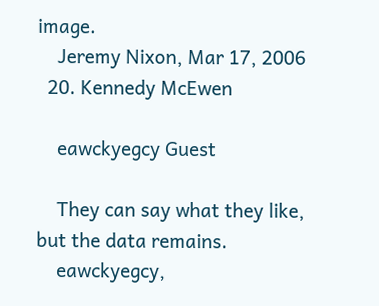image.
    Jeremy Nixon, Mar 17, 2006
  20. Kennedy McEwen

    eawckyegcy Guest

    They can say what they like, but the data remains.
    eawckyegcy,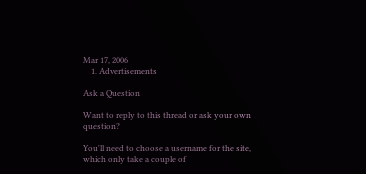Mar 17, 2006
    1. Advertisements

Ask a Question

Want to reply to this thread or ask your own question?

You'll need to choose a username for the site, which only take a couple of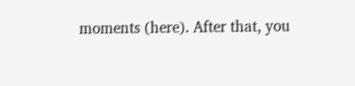moments (here). After that, you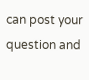can post your question and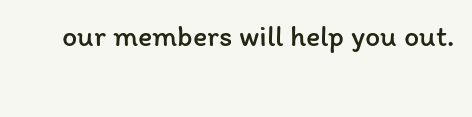our members will help you out.